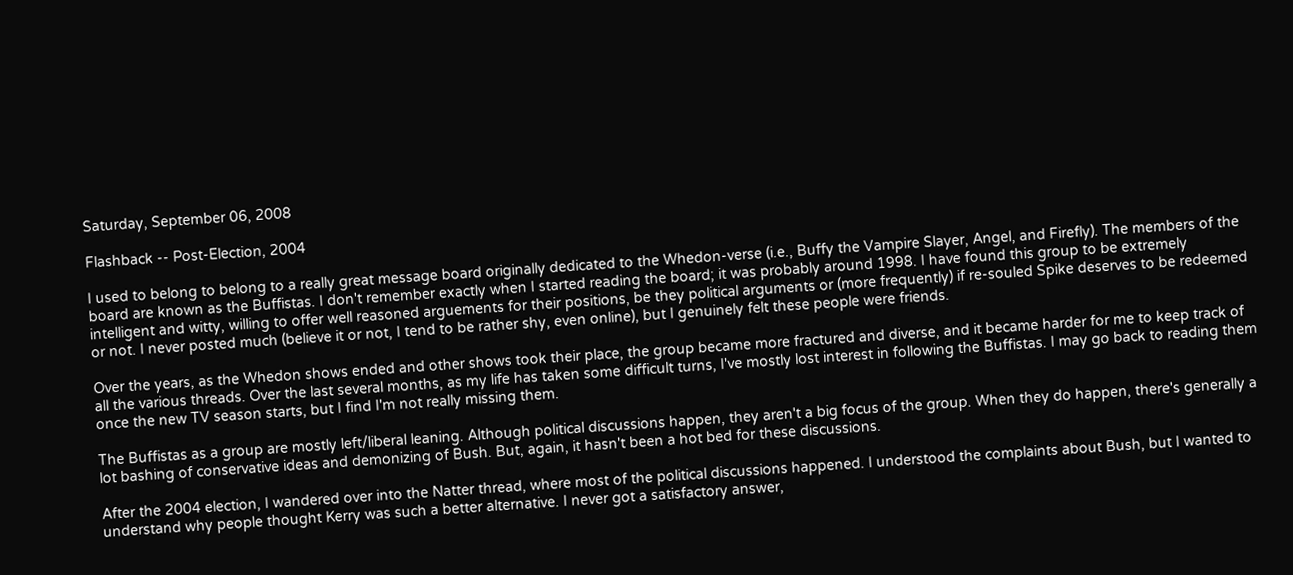Saturday, September 06, 2008

Flashback -- Post-Election, 2004

I used to belong to belong to a really great message board originally dedicated to the Whedon-verse (i.e., Buffy the Vampire Slayer, Angel, and Firefly). The members of the board are known as the Buffistas. I don't remember exactly when I started reading the board; it was probably around 1998. I have found this group to be extremely intelligent and witty, willing to offer well reasoned arguements for their positions, be they political arguments or (more frequently) if re-souled Spike deserves to be redeemed or not. I never posted much (believe it or not, I tend to be rather shy, even online), but I genuinely felt these people were friends.

Over the years, as the Whedon shows ended and other shows took their place, the group became more fractured and diverse, and it became harder for me to keep track of all the various threads. Over the last several months, as my life has taken some difficult turns, I've mostly lost interest in following the Buffistas. I may go back to reading them once the new TV season starts, but I find I'm not really missing them.

The Buffistas as a group are mostly left/liberal leaning. Although political discussions happen, they aren't a big focus of the group. When they do happen, there's generally a lot bashing of conservative ideas and demonizing of Bush. But, again, it hasn't been a hot bed for these discussions.

After the 2004 election, I wandered over into the Natter thread, where most of the political discussions happened. I understood the complaints about Bush, but I wanted to understand why people thought Kerry was such a better alternative. I never got a satisfactory answer,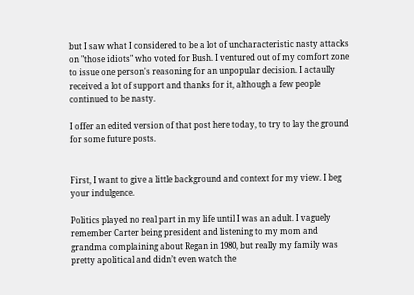but I saw what I considered to be a lot of uncharacteristic nasty attacks on "those idiots" who voted for Bush. I ventured out of my comfort zone to issue one person's reasoning for an unpopular decision. I actaully received a lot of support and thanks for it, although a few people continued to be nasty.

I offer an edited version of that post here today, to try to lay the ground for some future posts.


First, I want to give a little background and context for my view. I beg your indulgence.

Politics played no real part in my life until I was an adult. I vaguely remember Carter being president and listening to my mom and grandma complaining about Regan in 1980, but really my family was pretty apolitical and didn’t even watch the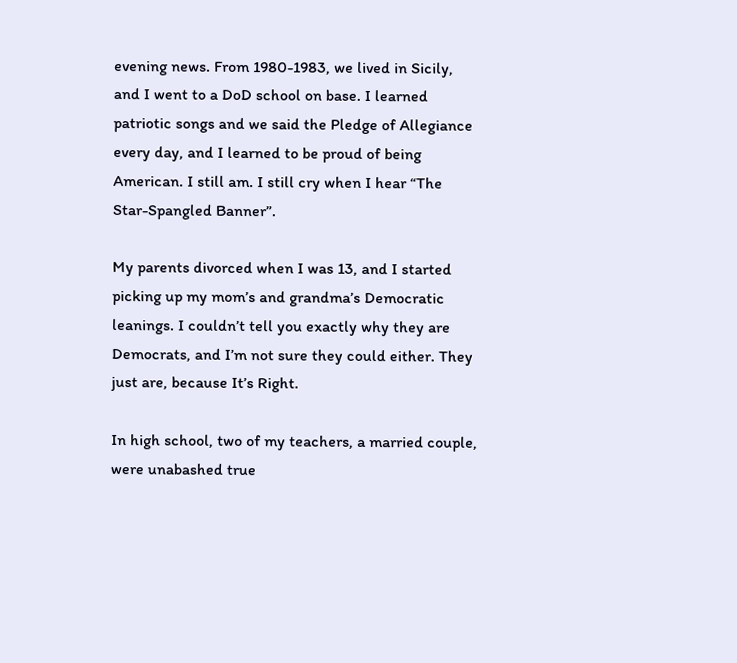evening news. From 1980-1983, we lived in Sicily, and I went to a DoD school on base. I learned patriotic songs and we said the Pledge of Allegiance every day, and I learned to be proud of being American. I still am. I still cry when I hear “The Star-Spangled Banner”.

My parents divorced when I was 13, and I started picking up my mom’s and grandma’s Democratic leanings. I couldn’t tell you exactly why they are Democrats, and I’m not sure they could either. They just are, because It’s Right.

In high school, two of my teachers, a married couple, were unabashed true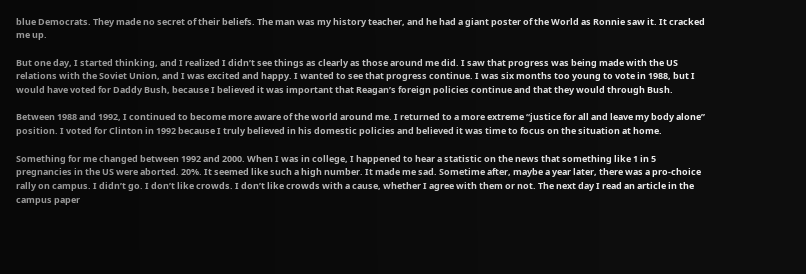blue Democrats. They made no secret of their beliefs. The man was my history teacher, and he had a giant poster of the World as Ronnie saw it. It cracked me up.

But one day, I started thinking, and I realized I didn’t see things as clearly as those around me did. I saw that progress was being made with the US relations with the Soviet Union, and I was excited and happy. I wanted to see that progress continue. I was six months too young to vote in 1988, but I would have voted for Daddy Bush, because I believed it was important that Reagan’s foreign policies continue and that they would through Bush.

Between 1988 and 1992, I continued to become more aware of the world around me. I returned to a more extreme “justice for all and leave my body alone” position. I voted for Clinton in 1992 because I truly believed in his domestic policies and believed it was time to focus on the situation at home.

Something for me changed between 1992 and 2000. When I was in college, I happened to hear a statistic on the news that something like 1 in 5 pregnancies in the US were aborted. 20%. It seemed like such a high number. It made me sad. Sometime after, maybe a year later, there was a pro-choice rally on campus. I didn’t go. I don’t like crowds. I don’t like crowds with a cause, whether I agree with them or not. The next day I read an article in the campus paper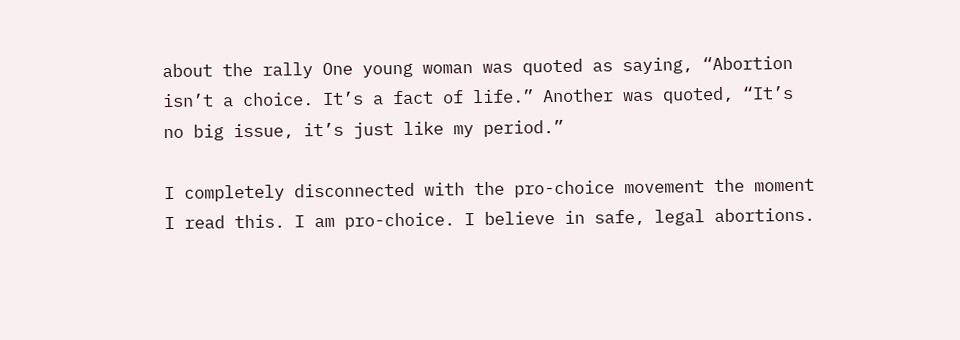about the rally One young woman was quoted as saying, “Abortion isn’t a choice. It’s a fact of life.” Another was quoted, “It’s no big issue, it’s just like my period.”

I completely disconnected with the pro-choice movement the moment I read this. I am pro-choice. I believe in safe, legal abortions.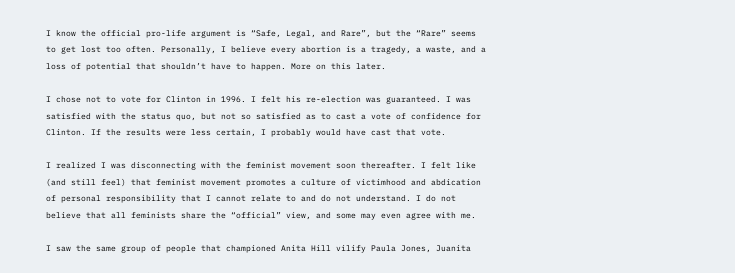I know the official pro-life argument is “Safe, Legal, and Rare”, but the “Rare” seems to get lost too often. Personally, I believe every abortion is a tragedy, a waste, and a loss of potential that shouldn’t have to happen. More on this later.

I chose not to vote for Clinton in 1996. I felt his re-election was guaranteed. I was satisfied with the status quo, but not so satisfied as to cast a vote of confidence for Clinton. If the results were less certain, I probably would have cast that vote.

I realized I was disconnecting with the feminist movement soon thereafter. I felt like (and still feel) that feminist movement promotes a culture of victimhood and abdication of personal responsibility that I cannot relate to and do not understand. I do not believe that all feminists share the “official” view, and some may even agree with me.

I saw the same group of people that championed Anita Hill vilify Paula Jones, Juanita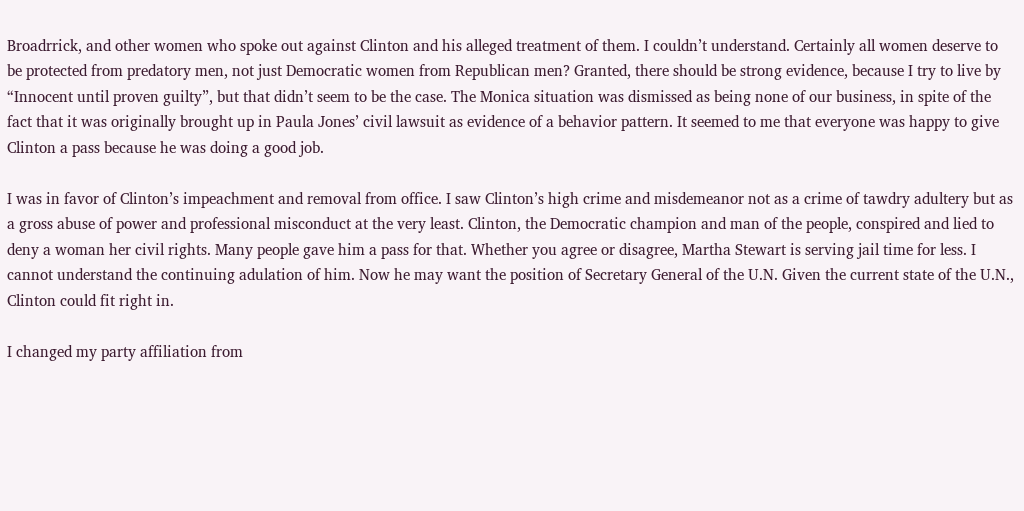Broadrrick, and other women who spoke out against Clinton and his alleged treatment of them. I couldn’t understand. Certainly all women deserve to be protected from predatory men, not just Democratic women from Republican men? Granted, there should be strong evidence, because I try to live by “Innocent until proven guilty”, but that didn’t seem to be the case. The Monica situation was dismissed as being none of our business, in spite of the fact that it was originally brought up in Paula Jones’ civil lawsuit as evidence of a behavior pattern. It seemed to me that everyone was happy to give Clinton a pass because he was doing a good job.

I was in favor of Clinton’s impeachment and removal from office. I saw Clinton’s high crime and misdemeanor not as a crime of tawdry adultery but as a gross abuse of power and professional misconduct at the very least. Clinton, the Democratic champion and man of the people, conspired and lied to deny a woman her civil rights. Many people gave him a pass for that. Whether you agree or disagree, Martha Stewart is serving jail time for less. I cannot understand the continuing adulation of him. Now he may want the position of Secretary General of the U.N. Given the current state of the U.N., Clinton could fit right in.

I changed my party affiliation from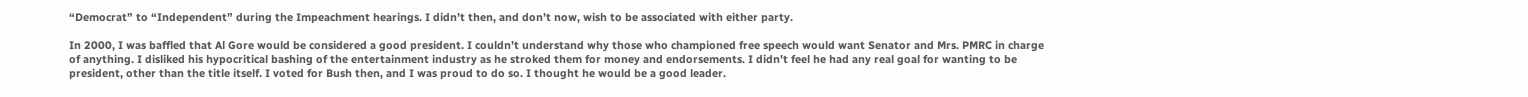“Democrat” to “Independent” during the Impeachment hearings. I didn’t then, and don’t now, wish to be associated with either party.

In 2000, I was baffled that Al Gore would be considered a good president. I couldn’t understand why those who championed free speech would want Senator and Mrs. PMRC in charge of anything. I disliked his hypocritical bashing of the entertainment industry as he stroked them for money and endorsements. I didn’t feel he had any real goal for wanting to be president, other than the title itself. I voted for Bush then, and I was proud to do so. I thought he would be a good leader.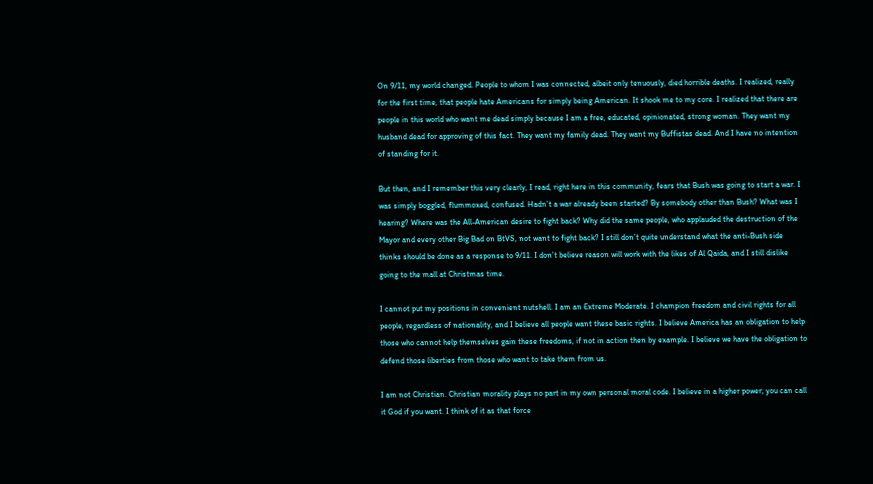On 9/11, my world changed. People to whom I was connected, albeit only tenuously, died horrible deaths. I realized, really for the first time, that people hate Americans for simply being American. It shook me to my core. I realized that there are people in this world who want me dead simply because I am a free, educated, opinionated, strong woman. They want my husband dead for approving of this fact. They want my family dead. They want my Buffistas dead. And I have no intention of standing for it.

But then, and I remember this very clearly, I read, right here in this community, fears that Bush was going to start a war. I was simply boggled, flummoxed, confused. Hadn’t a war already been started? By somebody other than Bush? What was I hearing? Where was the All-American desire to fight back? Why did the same people, who applauded the destruction of the Mayor and every other Big Bad on BtVS, not want to fight back? I still don’t quite understand what the anti-Bush side thinks should be done as a response to 9/11. I don’t believe reason will work with the likes of Al Qaida, and I still dislike going to the mall at Christmas time.

I cannot put my positions in convenient nutshell. I am an Extreme Moderate. I champion freedom and civil rights for all people, regardless of nationality, and I believe all people want these basic rights. I believe America has an obligation to help those who cannot help themselves gain these freedoms, if not in action then by example. I believe we have the obligation to defend those liberties from those who want to take them from us.

I am not Christian. Christian morality plays no part in my own personal moral code. I believe in a higher power; you can call it God if you want. I think of it as that force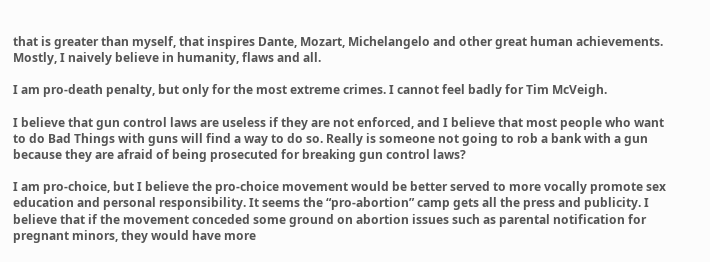that is greater than myself, that inspires Dante, Mozart, Michelangelo and other great human achievements. Mostly, I naively believe in humanity, flaws and all.

I am pro-death penalty, but only for the most extreme crimes. I cannot feel badly for Tim McVeigh.

I believe that gun control laws are useless if they are not enforced, and I believe that most people who want to do Bad Things with guns will find a way to do so. Really is someone not going to rob a bank with a gun because they are afraid of being prosecuted for breaking gun control laws?

I am pro-choice, but I believe the pro-choice movement would be better served to more vocally promote sex education and personal responsibility. It seems the “pro-abortion” camp gets all the press and publicity. I believe that if the movement conceded some ground on abortion issues such as parental notification for pregnant minors, they would have more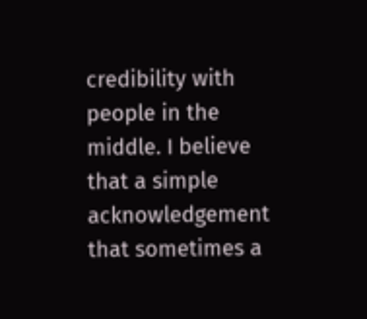credibility with people in the middle. I believe that a simple acknowledgement that sometimes a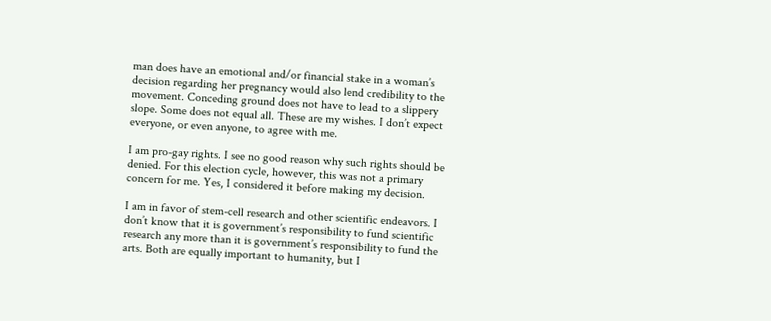man does have an emotional and/or financial stake in a woman’s decision regarding her pregnancy would also lend credibility to the movement. Conceding ground does not have to lead to a slippery slope. Some does not equal all. These are my wishes. I don’t expect everyone, or even anyone, to agree with me.

I am pro-gay rights. I see no good reason why such rights should be denied. For this election cycle, however, this was not a primary concern for me. Yes, I considered it before making my decision.

I am in favor of stem-cell research and other scientific endeavors. I don’t know that it is government’s responsibility to fund scientific research any more than it is government’s responsibility to fund the arts. Both are equally important to humanity, but I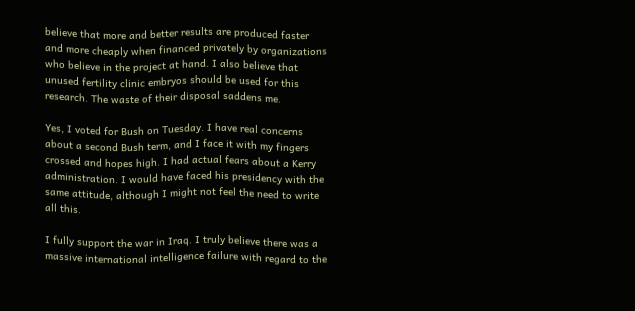believe that more and better results are produced faster and more cheaply when financed privately by organizations who believe in the project at hand. I also believe that unused fertility clinic embryos should be used for this research. The waste of their disposal saddens me.

Yes, I voted for Bush on Tuesday. I have real concerns about a second Bush term, and I face it with my fingers crossed and hopes high. I had actual fears about a Kerry administration. I would have faced his presidency with the same attitude, although I might not feel the need to write all this.

I fully support the war in Iraq. I truly believe there was a massive international intelligence failure with regard to the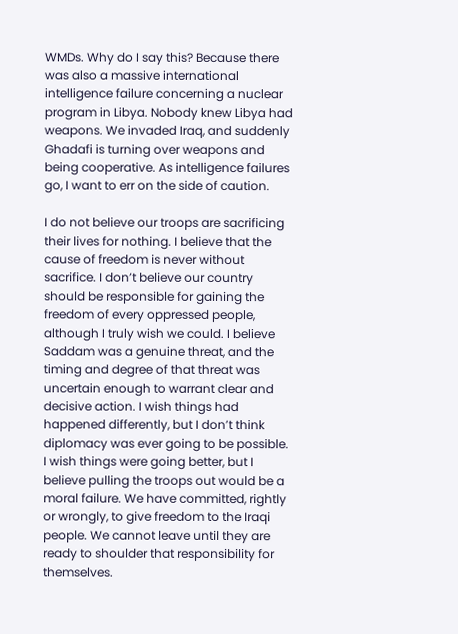WMDs. Why do I say this? Because there was also a massive international intelligence failure concerning a nuclear program in Libya. Nobody knew Libya had weapons. We invaded Iraq, and suddenly Ghadafi is turning over weapons and being cooperative. As intelligence failures go, I want to err on the side of caution.

I do not believe our troops are sacrificing their lives for nothing. I believe that the cause of freedom is never without sacrifice. I don’t believe our country should be responsible for gaining the freedom of every oppressed people, although I truly wish we could. I believe Saddam was a genuine threat, and the timing and degree of that threat was uncertain enough to warrant clear and decisive action. I wish things had happened differently, but I don’t think diplomacy was ever going to be possible. I wish things were going better, but I believe pulling the troops out would be a moral failure. We have committed, rightly or wrongly, to give freedom to the Iraqi people. We cannot leave until they are ready to shoulder that responsibility for themselves.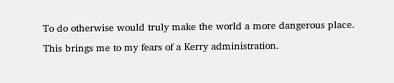To do otherwise would truly make the world a more dangerous place.
This brings me to my fears of a Kerry administration.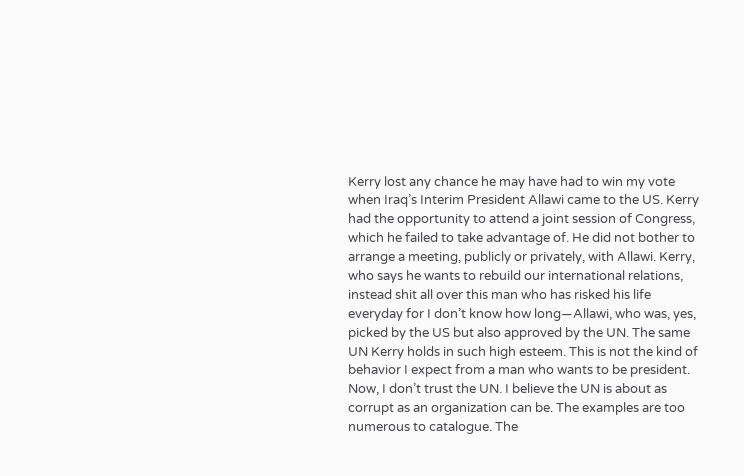Kerry lost any chance he may have had to win my vote when Iraq’s Interim President Allawi came to the US. Kerry had the opportunity to attend a joint session of Congress, which he failed to take advantage of. He did not bother to arrange a meeting, publicly or privately, with Allawi. Kerry, who says he wants to rebuild our international relations, instead shit all over this man who has risked his life everyday for I don’t know how long—Allawi, who was, yes, picked by the US but also approved by the UN. The same UN Kerry holds in such high esteem. This is not the kind of behavior I expect from a man who wants to be president.
Now, I don’t trust the UN. I believe the UN is about as corrupt as an organization can be. The examples are too numerous to catalogue. The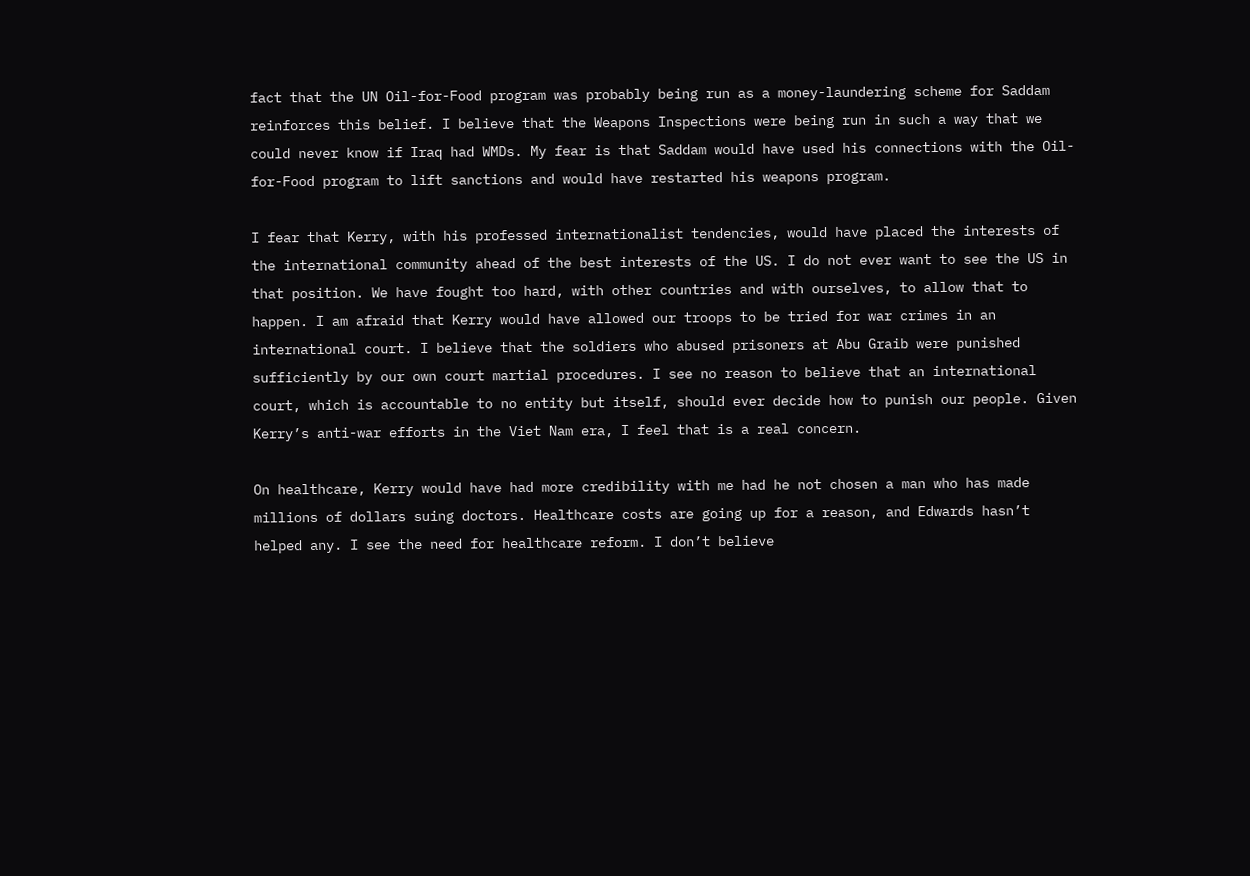fact that the UN Oil-for-Food program was probably being run as a money-laundering scheme for Saddam reinforces this belief. I believe that the Weapons Inspections were being run in such a way that we could never know if Iraq had WMDs. My fear is that Saddam would have used his connections with the Oil-for-Food program to lift sanctions and would have restarted his weapons program.

I fear that Kerry, with his professed internationalist tendencies, would have placed the interests of the international community ahead of the best interests of the US. I do not ever want to see the US in that position. We have fought too hard, with other countries and with ourselves, to allow that to happen. I am afraid that Kerry would have allowed our troops to be tried for war crimes in an international court. I believe that the soldiers who abused prisoners at Abu Graib were punished sufficiently by our own court martial procedures. I see no reason to believe that an international court, which is accountable to no entity but itself, should ever decide how to punish our people. Given Kerry’s anti-war efforts in the Viet Nam era, I feel that is a real concern.

On healthcare, Kerry would have had more credibility with me had he not chosen a man who has made millions of dollars suing doctors. Healthcare costs are going up for a reason, and Edwards hasn’t helped any. I see the need for healthcare reform. I don’t believe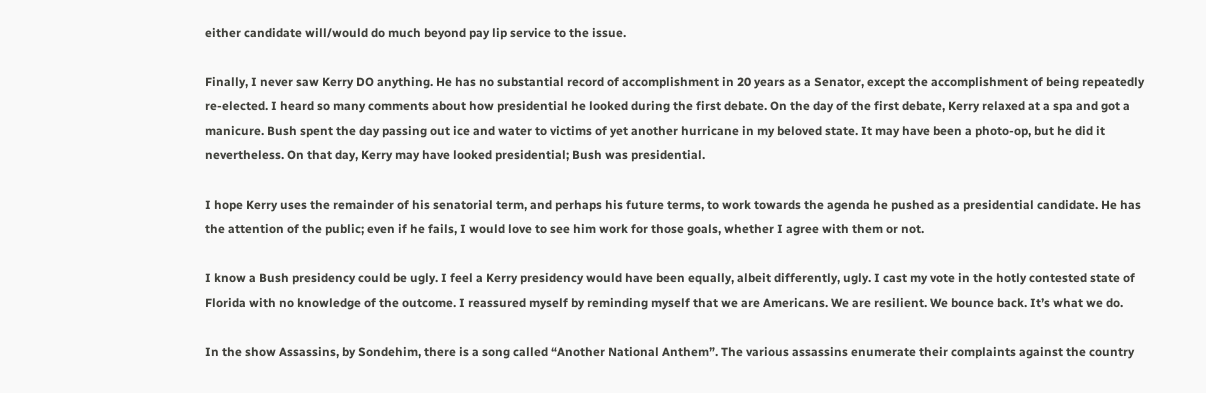either candidate will/would do much beyond pay lip service to the issue.

Finally, I never saw Kerry DO anything. He has no substantial record of accomplishment in 20 years as a Senator, except the accomplishment of being repeatedly re-elected. I heard so many comments about how presidential he looked during the first debate. On the day of the first debate, Kerry relaxed at a spa and got a manicure. Bush spent the day passing out ice and water to victims of yet another hurricane in my beloved state. It may have been a photo-op, but he did it nevertheless. On that day, Kerry may have looked presidential; Bush was presidential.

I hope Kerry uses the remainder of his senatorial term, and perhaps his future terms, to work towards the agenda he pushed as a presidential candidate. He has the attention of the public; even if he fails, I would love to see him work for those goals, whether I agree with them or not.

I know a Bush presidency could be ugly. I feel a Kerry presidency would have been equally, albeit differently, ugly. I cast my vote in the hotly contested state of Florida with no knowledge of the outcome. I reassured myself by reminding myself that we are Americans. We are resilient. We bounce back. It’s what we do.

In the show Assassins, by Sondehim, there is a song called “Another National Anthem”. The various assassins enumerate their complaints against the country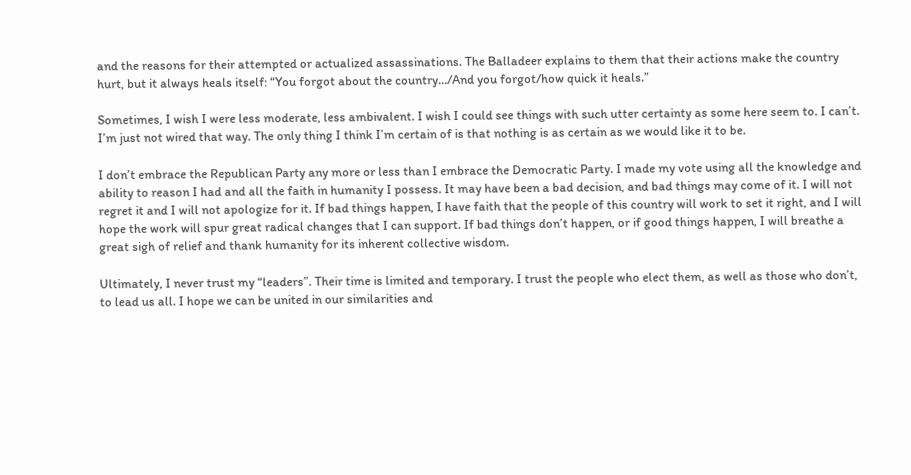and the reasons for their attempted or actualized assassinations. The Balladeer explains to them that their actions make the country hurt, but it always heals itself: “You forgot about the country…/And you forgot/how quick it heals.”

Sometimes, I wish I were less moderate, less ambivalent. I wish I could see things with such utter certainty as some here seem to. I can’t. I’m just not wired that way. The only thing I think I’m certain of is that nothing is as certain as we would like it to be.

I don’t embrace the Republican Party any more or less than I embrace the Democratic Party. I made my vote using all the knowledge and ability to reason I had and all the faith in humanity I possess. It may have been a bad decision, and bad things may come of it. I will not regret it and I will not apologize for it. If bad things happen, I have faith that the people of this country will work to set it right, and I will hope the work will spur great radical changes that I can support. If bad things don’t happen, or if good things happen, I will breathe a great sigh of relief and thank humanity for its inherent collective wisdom.

Ultimately, I never trust my “leaders”. Their time is limited and temporary. I trust the people who elect them, as well as those who don’t, to lead us all. I hope we can be united in our similarities and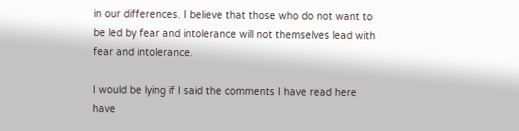in our differences. I believe that those who do not want to be led by fear and intolerance will not themselves lead with fear and intolerance.

I would be lying if I said the comments I have read here have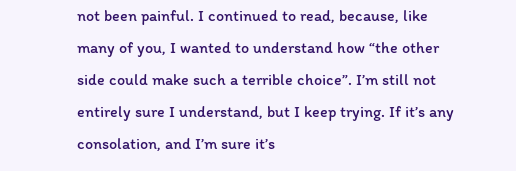not been painful. I continued to read, because, like many of you, I wanted to understand how “the other side could make such a terrible choice”. I’m still not entirely sure I understand, but I keep trying. If it’s any consolation, and I’m sure it’s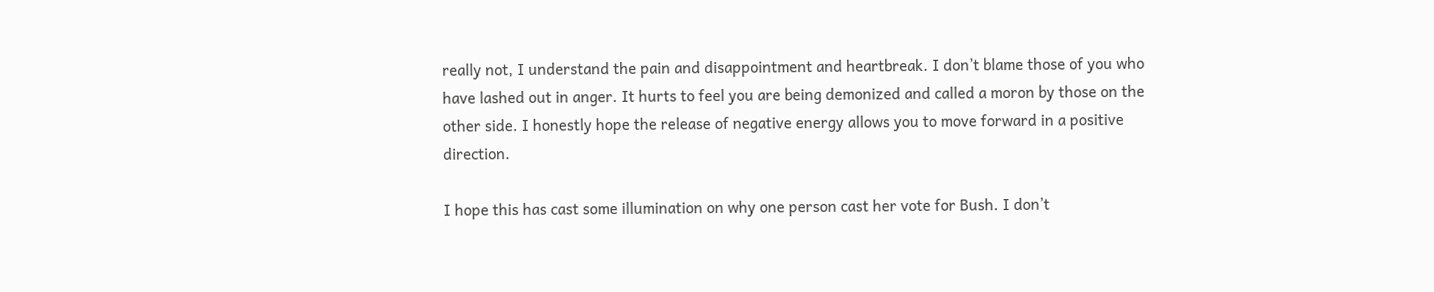really not, I understand the pain and disappointment and heartbreak. I don’t blame those of you who have lashed out in anger. It hurts to feel you are being demonized and called a moron by those on the other side. I honestly hope the release of negative energy allows you to move forward in a positive direction.

I hope this has cast some illumination on why one person cast her vote for Bush. I don’t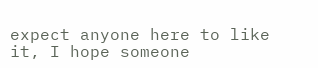expect anyone here to like it, I hope someone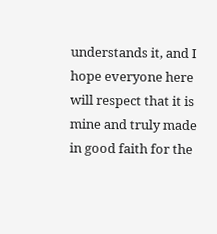understands it, and I hope everyone here will respect that it is mine and truly made in good faith for the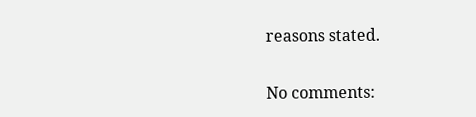reasons stated.

No comments: